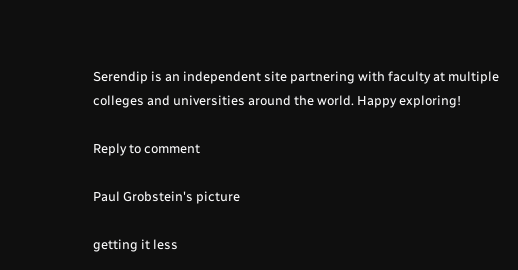Serendip is an independent site partnering with faculty at multiple colleges and universities around the world. Happy exploring!

Reply to comment

Paul Grobstein's picture

getting it less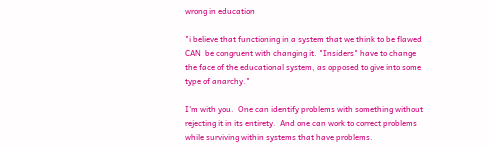wrong in education

"i believe that functioning in a system that we think to be flawed CAN  be congruent with changing it. "Insiders" have to change the face of the educational system, as opposed to give into some type of anarchy."

I'm with you.  One can identify problems with something without rejecting it in its entirety.  And one can work to correct problems while surviving within systems that have problems.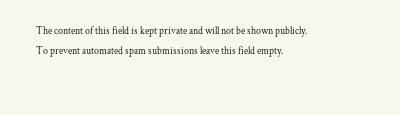The content of this field is kept private and will not be shown publicly.
To prevent automated spam submissions leave this field empty.